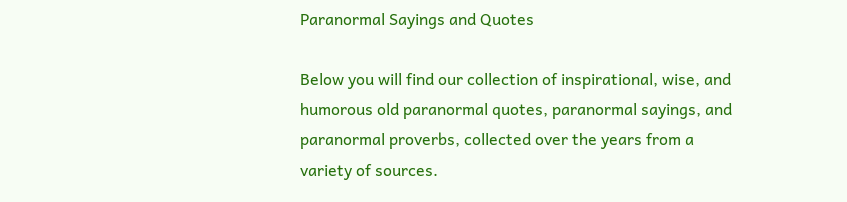Paranormal Sayings and Quotes

Below you will find our collection of inspirational, wise, and humorous old paranormal quotes, paranormal sayings, and paranormal proverbs, collected over the years from a variety of sources.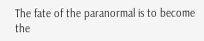The fate of the paranormal is to become the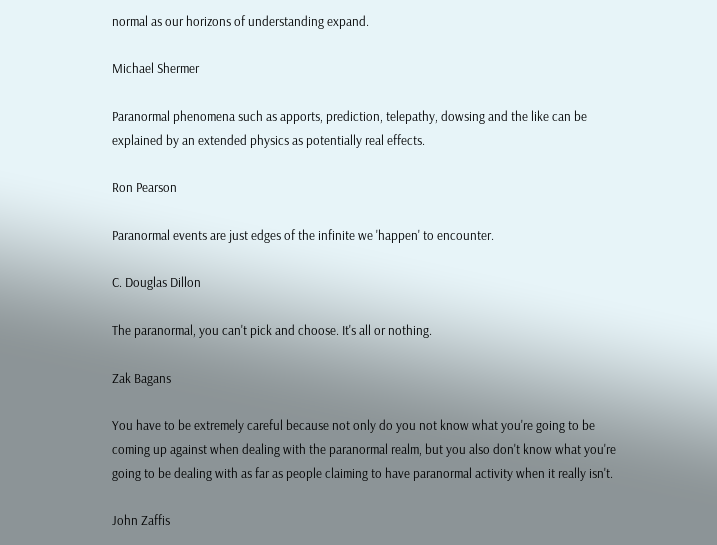normal as our horizons of understanding expand.

Michael Shermer

Paranormal phenomena such as apports, prediction, telepathy, dowsing and the like can be explained by an extended physics as potentially real effects.

Ron Pearson

Paranormal events are just edges of the infinite we 'happen' to encounter.

C. Douglas Dillon

The paranormal, you can't pick and choose. It's all or nothing.

Zak Bagans

You have to be extremely careful because not only do you not know what you're going to be coming up against when dealing with the paranormal realm, but you also don't know what you're going to be dealing with as far as people claiming to have paranormal activity when it really isn't.

John Zaffis